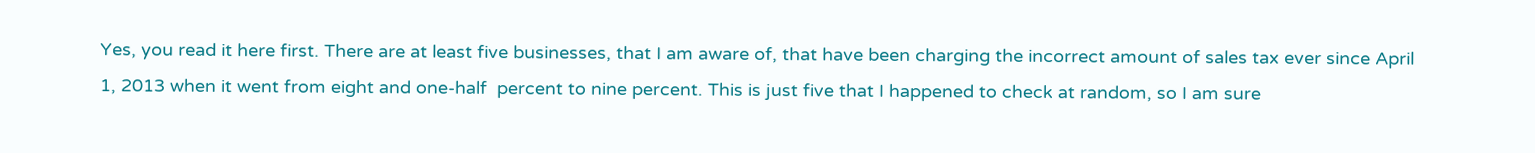Yes, you read it here first. There are at least five businesses, that I am aware of, that have been charging the incorrect amount of sales tax ever since April 1, 2013 when it went from eight and one-half  percent to nine percent. This is just five that I happened to check at random, so I am sure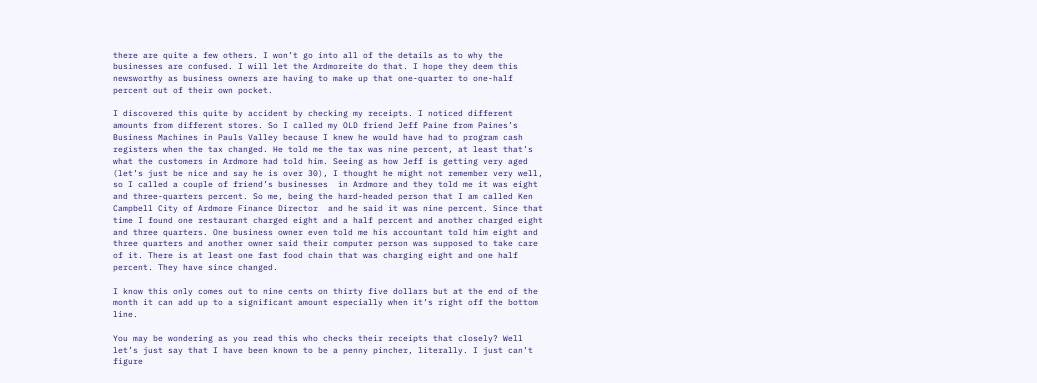there are quite a few others. I won’t go into all of the details as to why the businesses are confused. I will let the Ardmoreite do that. I hope they deem this newsworthy as business owners are having to make up that one-quarter to one-half percent out of their own pocket.

I discovered this quite by accident by checking my receipts. I noticed different amounts from different stores. So I called my OLD friend Jeff Paine from Paines’s Business Machines in Pauls Valley because I knew he would have had to program cash registers when the tax changed. He told me the tax was nine percent, at least that’s what the customers in Ardmore had told him. Seeing as how Jeff is getting very aged (let’s just be nice and say he is over 30), I thought he might not remember very well, so I called a couple of friend’s businesses  in Ardmore and they told me it was eight and three-quarters percent. So me, being the hard-headed person that I am called Ken Campbell City of Ardmore Finance Director  and he said it was nine percent. Since that time I found one restaurant charged eight and a half percent and another charged eight and three quarters. One business owner even told me his accountant told him eight and three quarters and another owner said their computer person was supposed to take care of it. There is at least one fast food chain that was charging eight and one half percent. They have since changed.

I know this only comes out to nine cents on thirty five dollars but at the end of the month it can add up to a significant amount especially when it’s right off the bottom line.

You may be wondering as you read this who checks their receipts that closely? Well let’s just say that I have been known to be a penny pincher, literally. I just can’t figure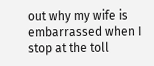out why my wife is embarrassed when I stop at the toll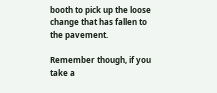booth to pick up the loose change that has fallen to the pavement.

Remember though, if you take a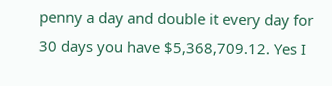penny a day and double it every day for 30 days you have $5,368,709.12. Yes I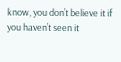know, you don’t believe it if you haven’t seen it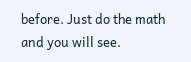before. Just do the math and you will see.